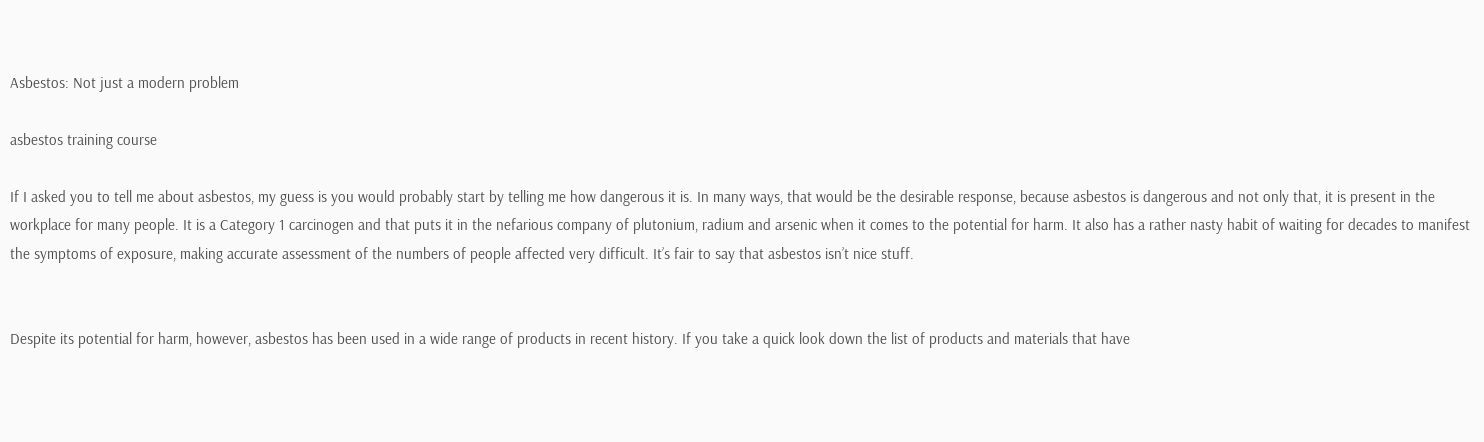Asbestos: Not just a modern problem

asbestos training course

If I asked you to tell me about asbestos, my guess is you would probably start by telling me how dangerous it is. In many ways, that would be the desirable response, because asbestos is dangerous and not only that, it is present in the workplace for many people. It is a Category 1 carcinogen and that puts it in the nefarious company of plutonium, radium and arsenic when it comes to the potential for harm. It also has a rather nasty habit of waiting for decades to manifest the symptoms of exposure, making accurate assessment of the numbers of people affected very difficult. It’s fair to say that asbestos isn’t nice stuff.


Despite its potential for harm, however, asbestos has been used in a wide range of products in recent history. If you take a quick look down the list of products and materials that have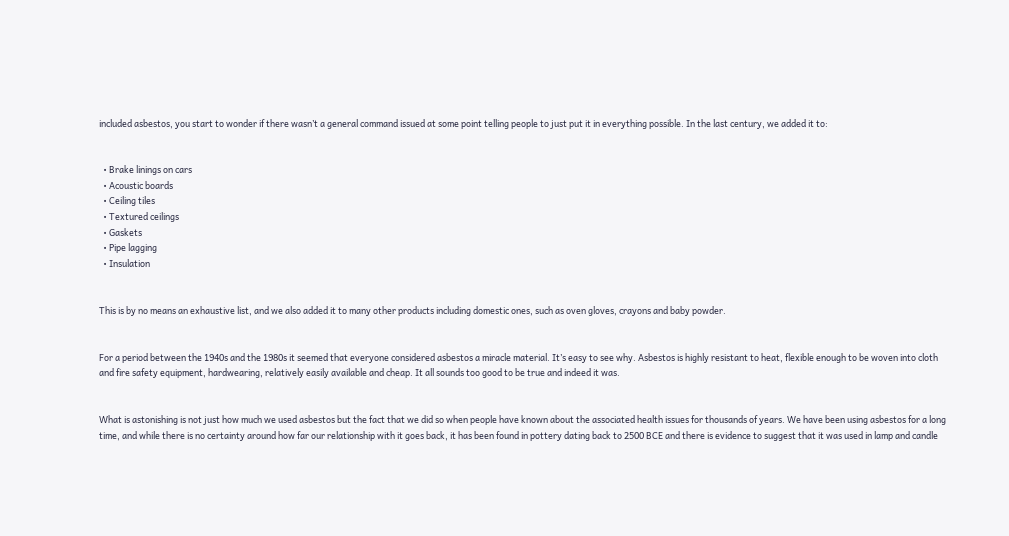included asbestos, you start to wonder if there wasn’t a general command issued at some point telling people to just put it in everything possible. In the last century, we added it to:


  • Brake linings on cars
  • Acoustic boards
  • Ceiling tiles
  • Textured ceilings
  • Gaskets
  • Pipe lagging
  • Insulation


This is by no means an exhaustive list, and we also added it to many other products including domestic ones, such as oven gloves, crayons and baby powder.


For a period between the 1940s and the 1980s it seemed that everyone considered asbestos a miracle material. It’s easy to see why. Asbestos is highly resistant to heat, flexible enough to be woven into cloth and fire safety equipment, hardwearing, relatively easily available and cheap. It all sounds too good to be true and indeed it was.


What is astonishing is not just how much we used asbestos but the fact that we did so when people have known about the associated health issues for thousands of years. We have been using asbestos for a long time, and while there is no certainty around how far our relationship with it goes back, it has been found in pottery dating back to 2500 BCE and there is evidence to suggest that it was used in lamp and candle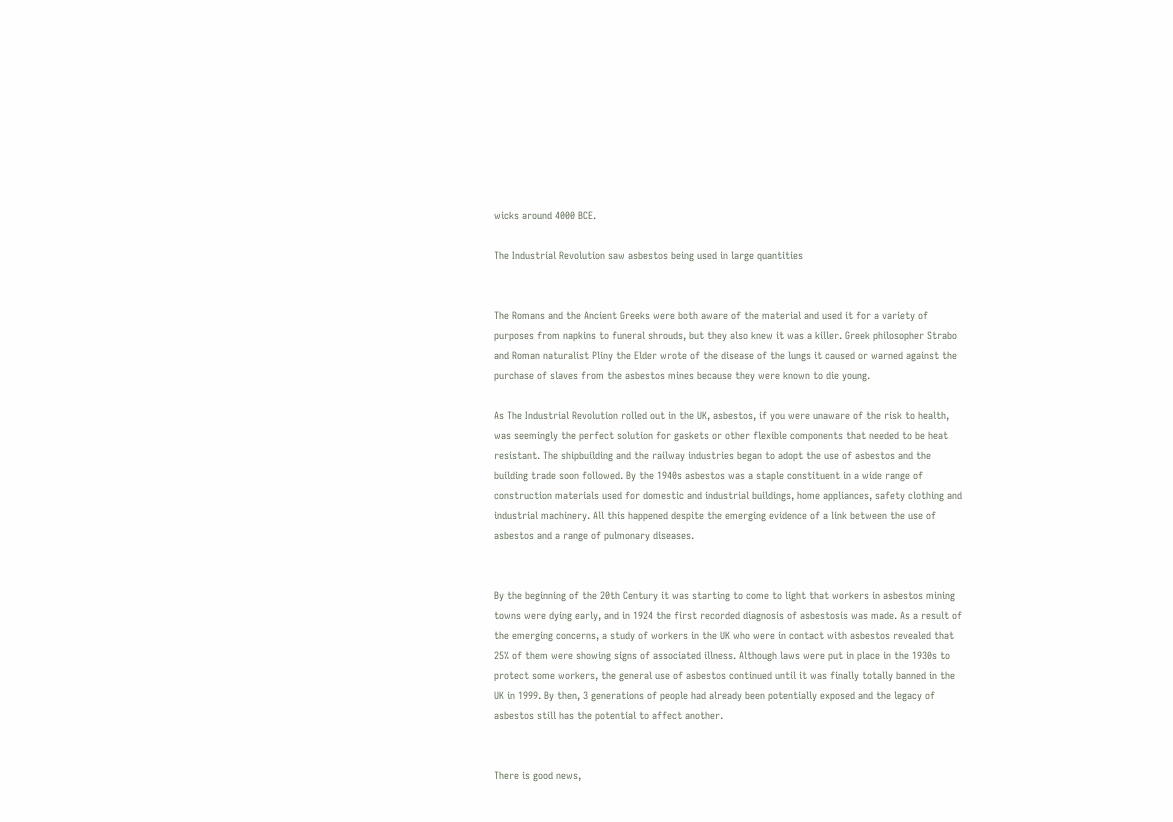wicks around 4000 BCE.

The Industrial Revolution saw asbestos being used in large quantities


The Romans and the Ancient Greeks were both aware of the material and used it for a variety of purposes from napkins to funeral shrouds, but they also knew it was a killer. Greek philosopher Strabo and Roman naturalist Pliny the Elder wrote of the disease of the lungs it caused or warned against the purchase of slaves from the asbestos mines because they were known to die young.

As The Industrial Revolution rolled out in the UK, asbestos, if you were unaware of the risk to health, was seemingly the perfect solution for gaskets or other flexible components that needed to be heat resistant. The shipbuilding and the railway industries began to adopt the use of asbestos and the building trade soon followed. By the 1940s asbestos was a staple constituent in a wide range of construction materials used for domestic and industrial buildings, home appliances, safety clothing and industrial machinery. All this happened despite the emerging evidence of a link between the use of asbestos and a range of pulmonary diseases.


By the beginning of the 20th Century it was starting to come to light that workers in asbestos mining towns were dying early, and in 1924 the first recorded diagnosis of asbestosis was made. As a result of the emerging concerns, a study of workers in the UK who were in contact with asbestos revealed that 25% of them were showing signs of associated illness. Although laws were put in place in the 1930s to protect some workers, the general use of asbestos continued until it was finally totally banned in the UK in 1999. By then, 3 generations of people had already been potentially exposed and the legacy of asbestos still has the potential to affect another.


There is good news,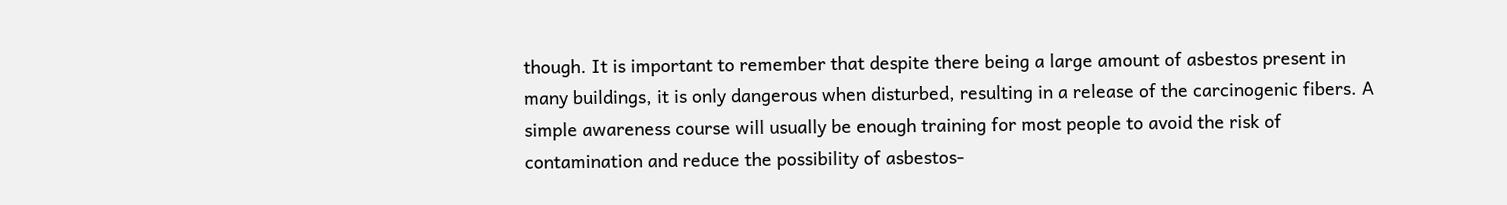though. It is important to remember that despite there being a large amount of asbestos present in many buildings, it is only dangerous when disturbed, resulting in a release of the carcinogenic fibers. A simple awareness course will usually be enough training for most people to avoid the risk of contamination and reduce the possibility of asbestos-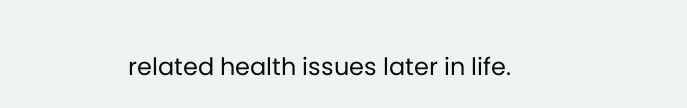related health issues later in life.